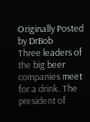Originally Posted by DrBob
Three leaders of the big beer companies meet for a drink. The president of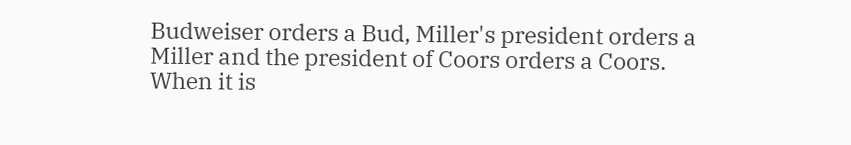Budweiser orders a Bud, Miller's president orders a Miller and the president of Coors orders a Coors. When it is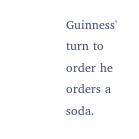Guinness' turn to order he orders a soda.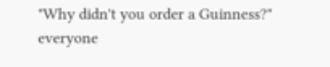"Why didn't you order a Guinness?" everyone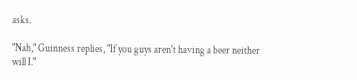asks.

"Nah," Guinness replies, "If you guys aren't having a beer neither will I."